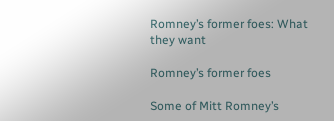Romney’s former foes: What they want

Romney’s former foes

Some of Mitt Romney’s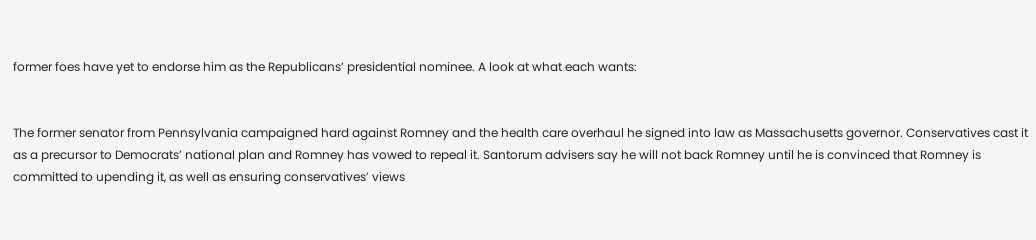former foes have yet to endorse him as the Republicans’ presidential nominee. A look at what each wants:


The former senator from Pennsylvania campaigned hard against Romney and the health care overhaul he signed into law as Massachusetts governor. Conservatives cast it as a precursor to Democrats’ national plan and Romney has vowed to repeal it. Santorum advisers say he will not back Romney until he is convinced that Romney is committed to upending it, as well as ensuring conservatives’ views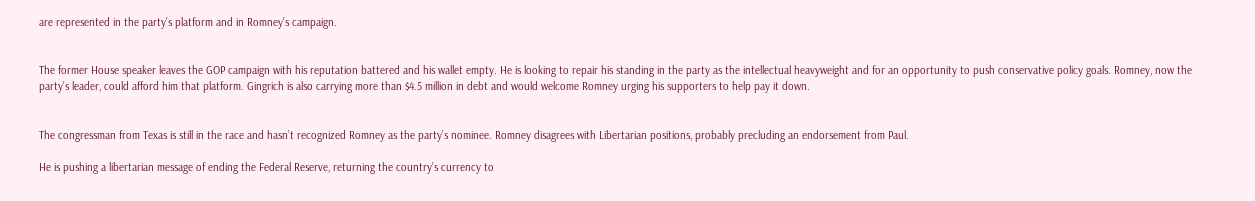are represented in the party’s platform and in Romney’s campaign.


The former House speaker leaves the GOP campaign with his reputation battered and his wallet empty. He is looking to repair his standing in the party as the intellectual heavyweight and for an opportunity to push conservative policy goals. Romney, now the party’s leader, could afford him that platform. Gingrich is also carrying more than $4.5 million in debt and would welcome Romney urging his supporters to help pay it down.


The congressman from Texas is still in the race and hasn’t recognized Romney as the party’s nominee. Romney disagrees with Libertarian positions, probably precluding an endorsement from Paul.

He is pushing a libertarian message of ending the Federal Reserve, returning the country’s currency to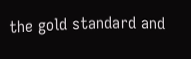the gold standard and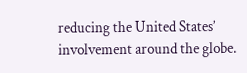reducing the United States’ involvement around the globe.